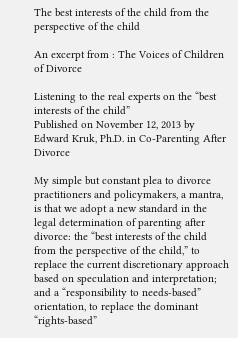The best interests of the child from the perspective of the child

An excerpt from : The Voices of Children of Divorce

Listening to the real experts on the “best interests of the child”
Published on November 12, 2013 by Edward Kruk, Ph.D. in Co-Parenting After Divorce

My simple but constant plea to divorce practitioners and policymakers, a mantra, is that we adopt a new standard in the legal determination of parenting after divorce: the “best interests of the child from the perspective of the child,” to replace the current discretionary approach based on speculation and interpretation; and a “responsibility to needs-based” orientation, to replace the dominant “rights-based”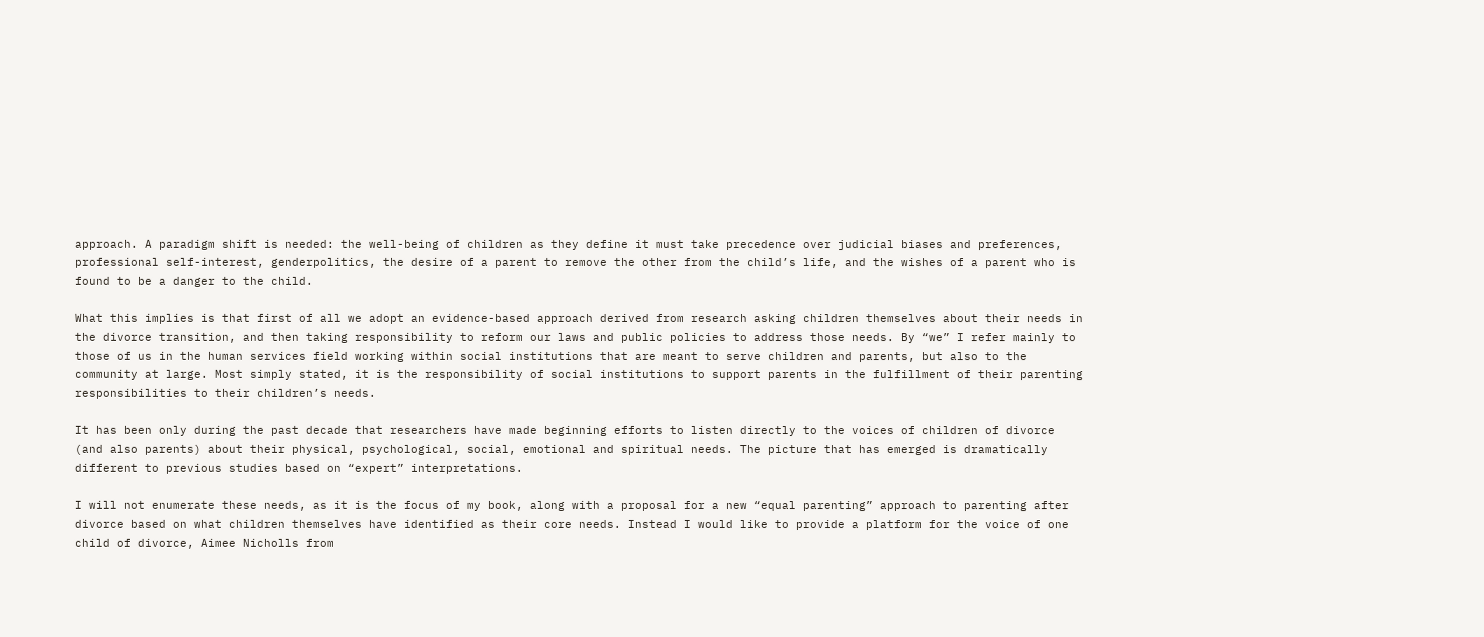approach. A paradigm shift is needed: the well-being of children as they define it must take precedence over judicial biases and preferences, professional self-interest, genderpolitics, the desire of a parent to remove the other from the child’s life, and the wishes of a parent who is found to be a danger to the child.

What this implies is that first of all we adopt an evidence-based approach derived from research asking children themselves about their needs in the divorce transition, and then taking responsibility to reform our laws and public policies to address those needs. By “we” I refer mainly to those of us in the human services field working within social institutions that are meant to serve children and parents, but also to the community at large. Most simply stated, it is the responsibility of social institutions to support parents in the fulfillment of their parenting responsibilities to their children’s needs.

It has been only during the past decade that researchers have made beginning efforts to listen directly to the voices of children of divorce (and also parents) about their physical, psychological, social, emotional and spiritual needs. The picture that has emerged is dramatically different to previous studies based on “expert” interpretations.

I will not enumerate these needs, as it is the focus of my book, along with a proposal for a new “equal parenting” approach to parenting after divorce based on what children themselves have identified as their core needs. Instead I would like to provide a platform for the voice of one child of divorce, Aimee Nicholls from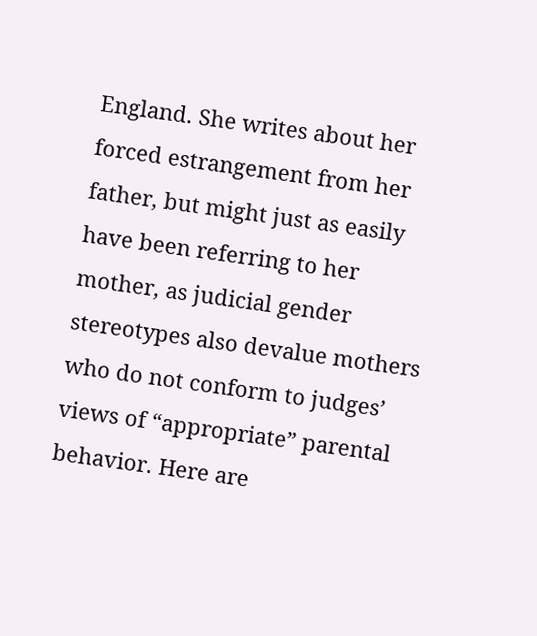England. She writes about her forced estrangement from her father, but might just as easily have been referring to her mother, as judicial gender stereotypes also devalue mothers who do not conform to judges’ views of “appropriate” parental behavior. Here are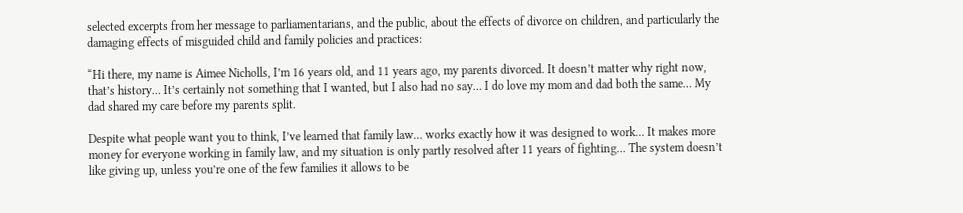selected excerpts from her message to parliamentarians, and the public, about the effects of divorce on children, and particularly the damaging effects of misguided child and family policies and practices:

“Hi there, my name is Aimee Nicholls, I’m 16 years old, and 11 years ago, my parents divorced. It doesn’t matter why right now, that’s history… It’s certainly not something that I wanted, but I also had no say… I do love my mom and dad both the same… My dad shared my care before my parents split.

Despite what people want you to think, I’ve learned that family law… works exactly how it was designed to work… It makes more money for everyone working in family law, and my situation is only partly resolved after 11 years of fighting… The system doesn’t like giving up, unless you’re one of the few families it allows to be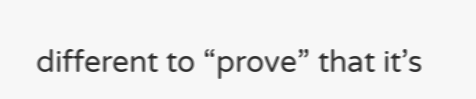different to “prove” that it’s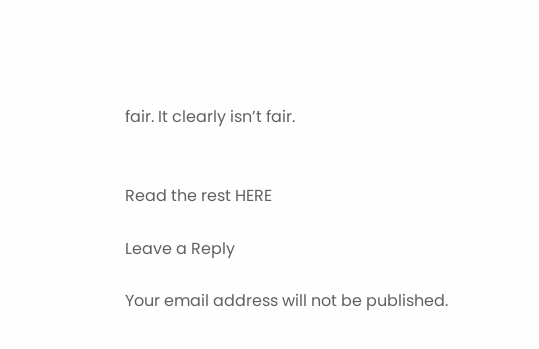fair. It clearly isn’t fair.


Read the rest HERE

Leave a Reply

Your email address will not be published.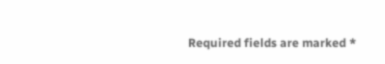Required fields are marked *